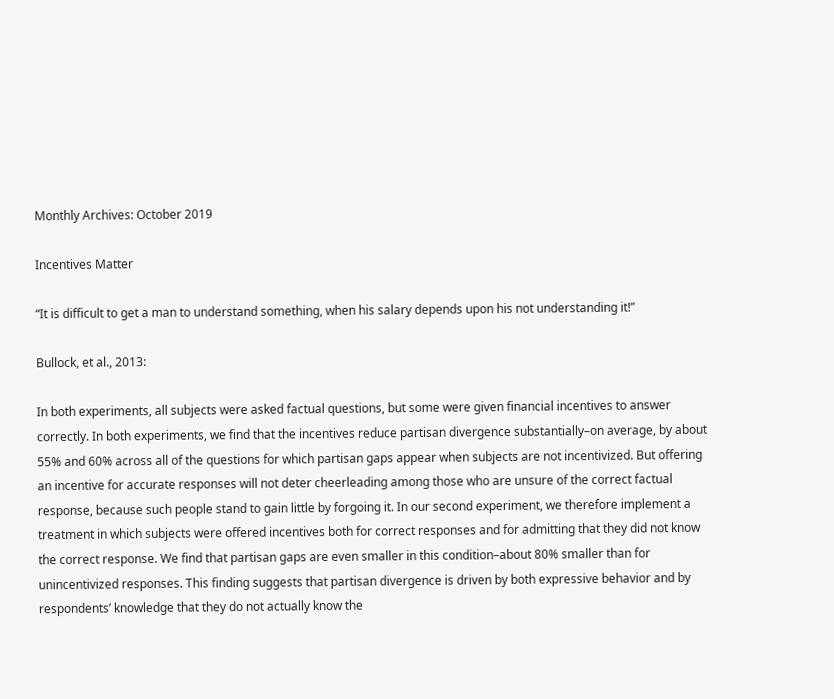Monthly Archives: October 2019

Incentives Matter

“It is difficult to get a man to understand something, when his salary depends upon his not understanding it!”

Bullock, et al., 2013:

In both experiments, all subjects were asked factual questions, but some were given financial incentives to answer correctly. In both experiments, we find that the incentives reduce partisan divergence substantially–on average, by about 55% and 60% across all of the questions for which partisan gaps appear when subjects are not incentivized. But offering an incentive for accurate responses will not deter cheerleading among those who are unsure of the correct factual response, because such people stand to gain little by forgoing it. In our second experiment, we therefore implement a treatment in which subjects were offered incentives both for correct responses and for admitting that they did not know the correct response. We find that partisan gaps are even smaller in this condition–about 80% smaller than for unincentivized responses. This finding suggests that partisan divergence is driven by both expressive behavior and by respondents’ knowledge that they do not actually know the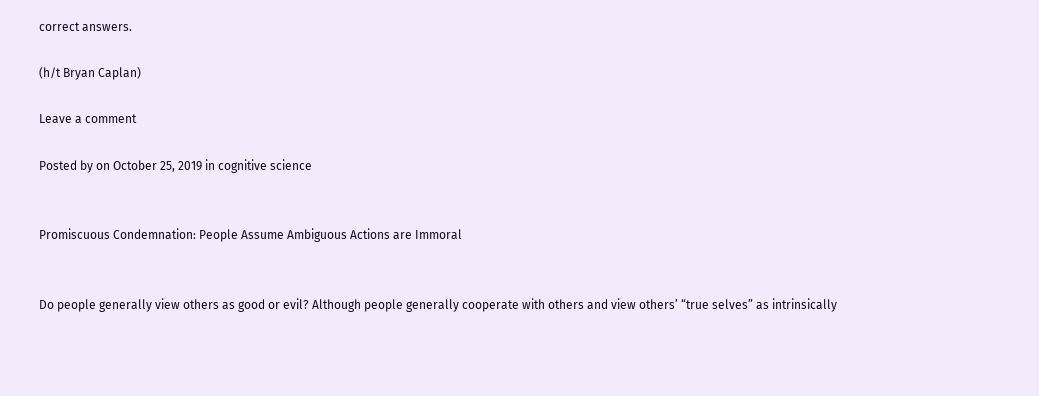correct answers.

(h/t Bryan Caplan)

Leave a comment

Posted by on October 25, 2019 in cognitive science


Promiscuous Condemnation: People Assume Ambiguous Actions are Immoral


Do people generally view others as good or evil? Although people generally cooperate with others and view others’ “true selves” as intrinsically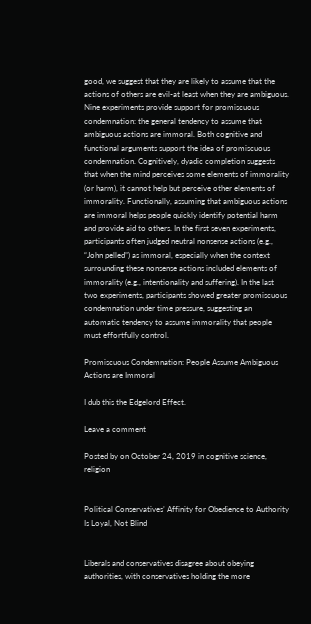good, we suggest that they are likely to assume that the actions of others are evil-at least when they are ambiguous. Nine experiments provide support for promiscuous condemnation: the general tendency to assume that ambiguous actions are immoral. Both cognitive and functional arguments support the idea of promiscuous condemnation. Cognitively, dyadic completion suggests that when the mind perceives some elements of immorality (or harm), it cannot help but perceive other elements of immorality. Functionally, assuming that ambiguous actions are immoral helps people quickly identify potential harm and provide aid to others. In the first seven experiments, participants often judged neutral nonsense actions (e.g., “John pelled”) as immoral, especially when the context surrounding these nonsense actions included elements of immorality (e.g., intentionality and suffering). In the last two experiments, participants showed greater promiscuous condemnation under time pressure, suggesting an automatic tendency to assume immorality that people must effortfully control.

Promiscuous Condemnation: People Assume Ambiguous Actions are Immoral

I dub this the Edgelord Effect.

Leave a comment

Posted by on October 24, 2019 in cognitive science, religion


Political Conservatives’ Affinity for Obedience to Authority Is Loyal, Not Blind


Liberals and conservatives disagree about obeying authorities, with conservatives holding the more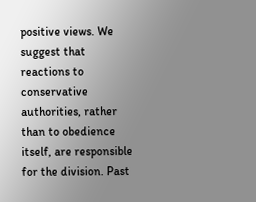positive views. We suggest that reactions to conservative authorities, rather than to obedience itself, are responsible for the division. Past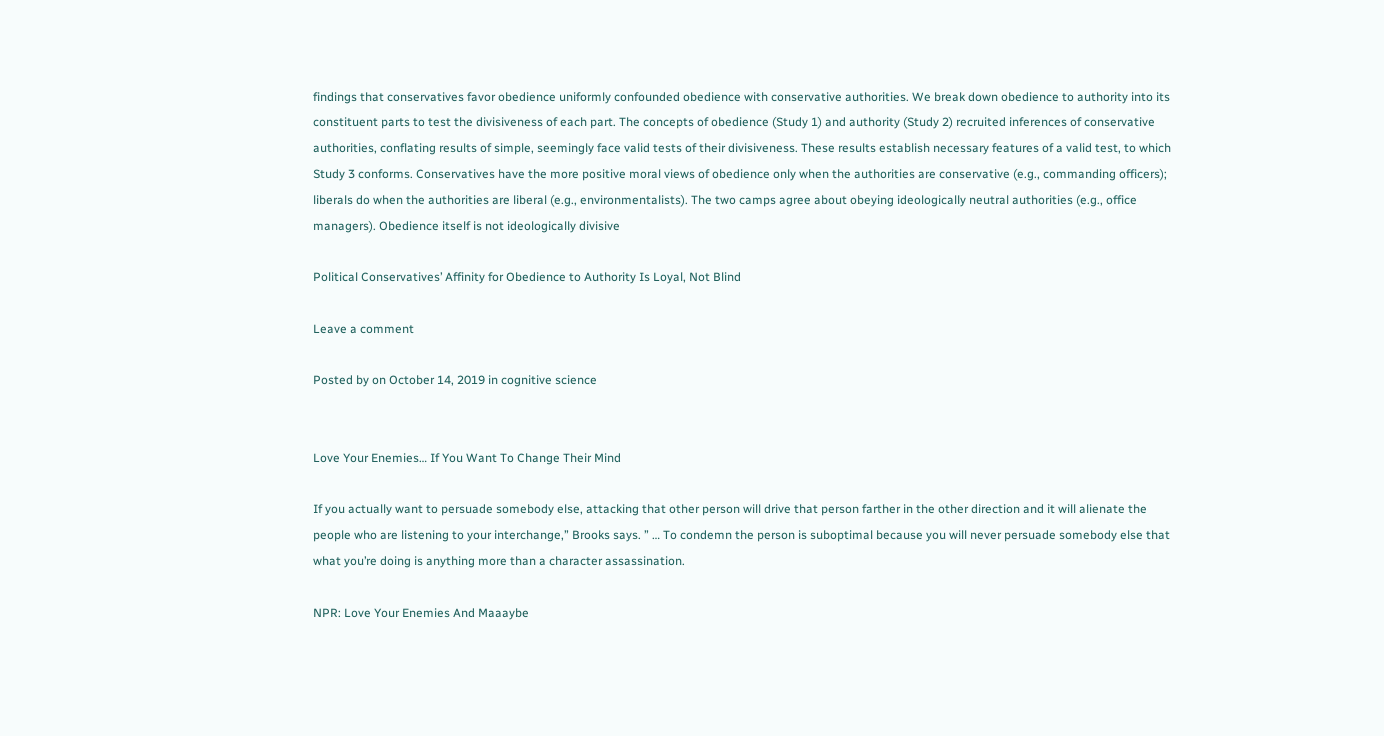findings that conservatives favor obedience uniformly confounded obedience with conservative authorities. We break down obedience to authority into its constituent parts to test the divisiveness of each part. The concepts of obedience (Study 1) and authority (Study 2) recruited inferences of conservative authorities, conflating results of simple, seemingly face valid tests of their divisiveness. These results establish necessary features of a valid test, to which Study 3 conforms. Conservatives have the more positive moral views of obedience only when the authorities are conservative (e.g., commanding officers); liberals do when the authorities are liberal (e.g., environmentalists). The two camps agree about obeying ideologically neutral authorities (e.g., office managers). Obedience itself is not ideologically divisive

Political Conservatives’ Affinity for Obedience to Authority Is Loyal, Not Blind

Leave a comment

Posted by on October 14, 2019 in cognitive science


Love Your Enemies… If You Want To Change Their Mind

If you actually want to persuade somebody else, attacking that other person will drive that person farther in the other direction and it will alienate the people who are listening to your interchange,” Brooks says. ” … To condemn the person is suboptimal because you will never persuade somebody else that what you’re doing is anything more than a character assassination.

NPR: Love Your Enemies And Maaaybe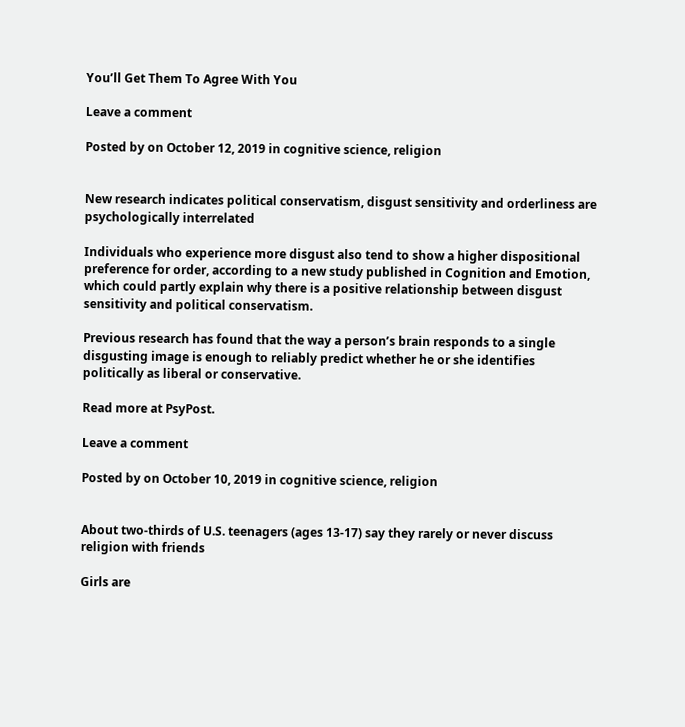You’ll Get Them To Agree With You

Leave a comment

Posted by on October 12, 2019 in cognitive science, religion


New research indicates political conservatism, disgust sensitivity and orderliness are psychologically interrelated

Individuals who experience more disgust also tend to show a higher dispositional preference for order, according to a new study published in Cognition and Emotion, which could partly explain why there is a positive relationship between disgust sensitivity and political conservatism.

Previous research has found that the way a person’s brain responds to a single disgusting image is enough to reliably predict whether he or she identifies politically as liberal or conservative.

Read more at PsyPost.

Leave a comment

Posted by on October 10, 2019 in cognitive science, religion


About two-thirds of U.S. teenagers (ages 13-17) say they rarely or never discuss religion with friends

Girls are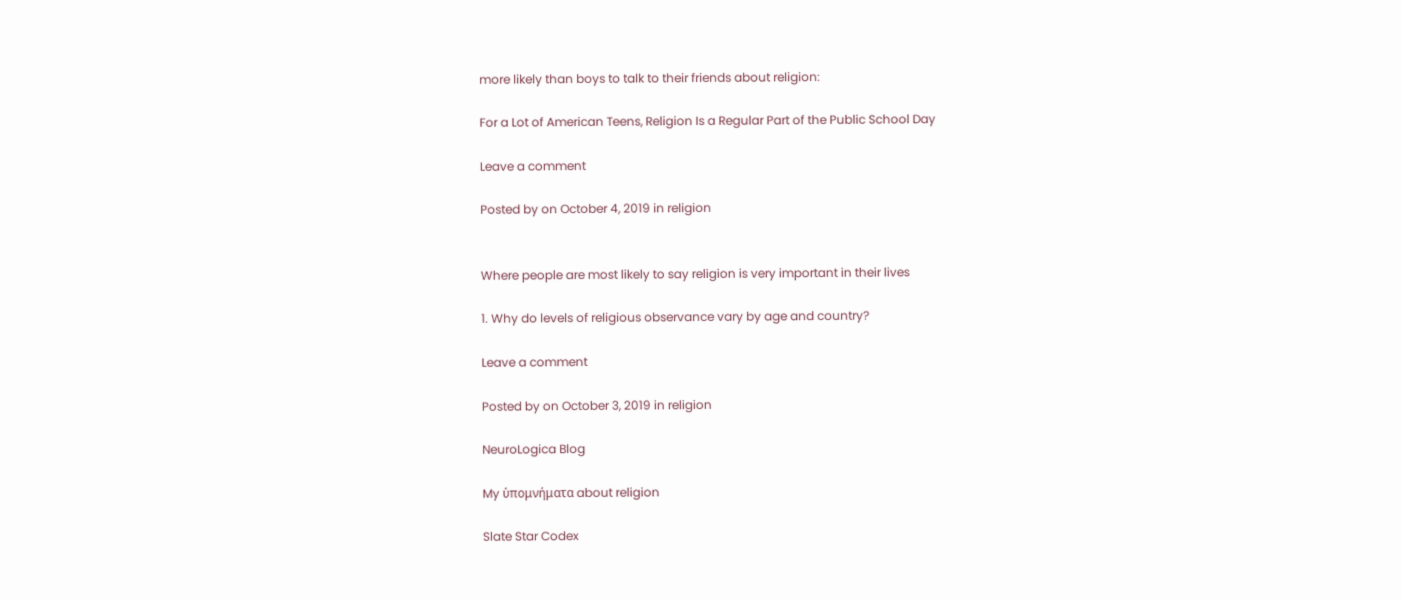more likely than boys to talk to their friends about religion:

For a Lot of American Teens, Religion Is a Regular Part of the Public School Day

Leave a comment

Posted by on October 4, 2019 in religion


Where people are most likely to say religion is very important in their lives

1. Why do levels of religious observance vary by age and country?

Leave a comment

Posted by on October 3, 2019 in religion

NeuroLogica Blog

My ὑπομνήματα about religion

Slate Star Codex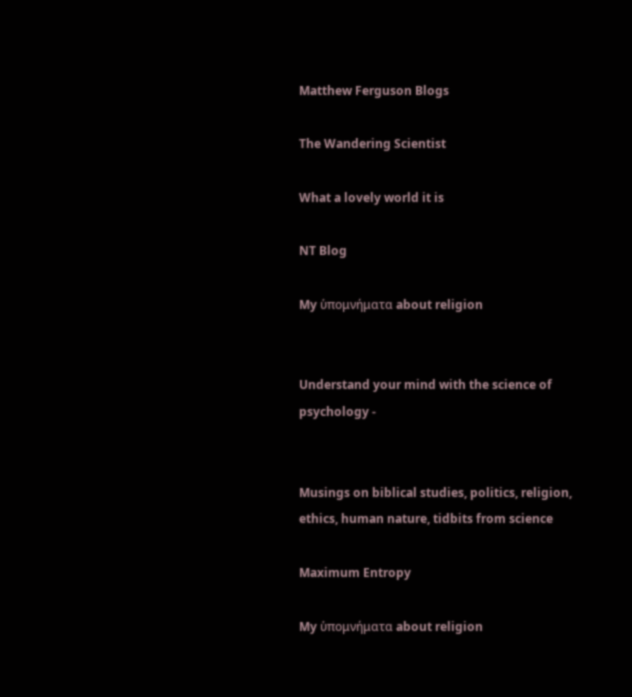Matthew Ferguson Blogs

The Wandering Scientist

What a lovely world it is

NT Blog

My ὑπομνήματα about religion


Understand your mind with the science of psychology -


Musings on biblical studies, politics, religion, ethics, human nature, tidbits from science

Maximum Entropy

My ὑπομνήματα about religion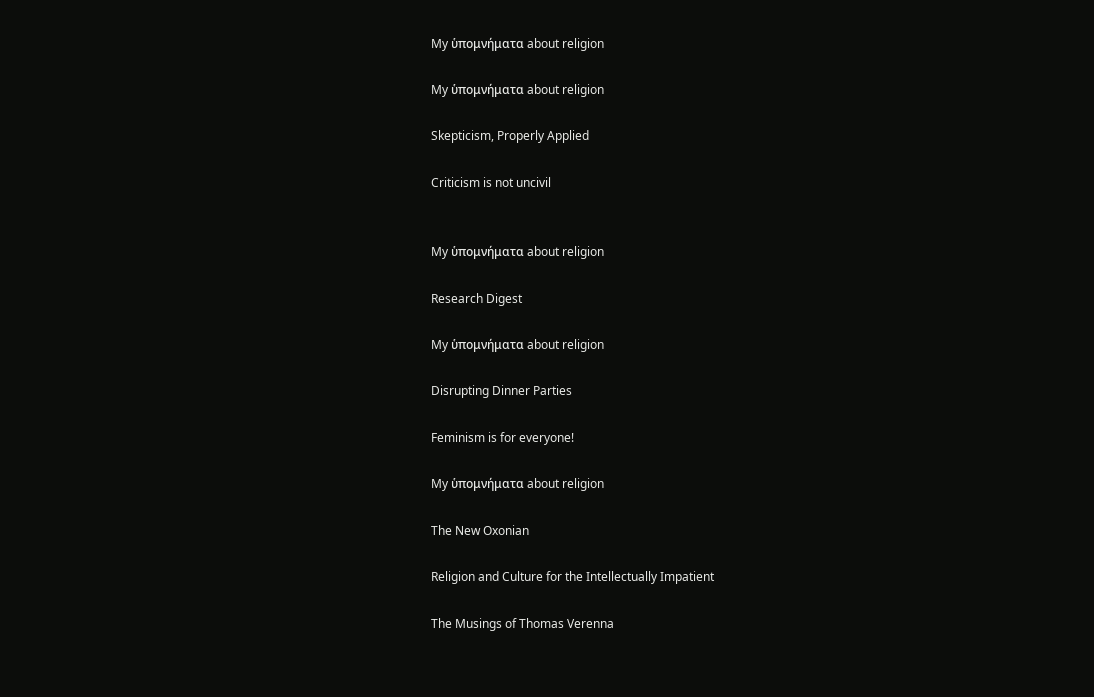My ὑπομνήματα about religion

My ὑπομνήματα about religion

Skepticism, Properly Applied

Criticism is not uncivil


My ὑπομνήματα about religion

Research Digest

My ὑπομνήματα about religion

Disrupting Dinner Parties

Feminism is for everyone!

My ὑπομνήματα about religion

The New Oxonian

Religion and Culture for the Intellectually Impatient

The Musings of Thomas Verenna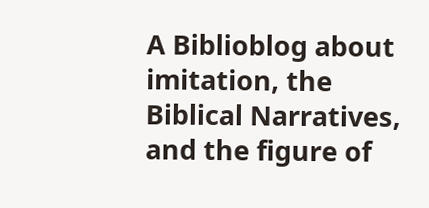A Biblioblog about imitation, the Biblical Narratives, and the figure of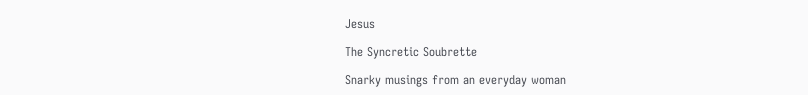Jesus

The Syncretic Soubrette

Snarky musings from an everyday woman